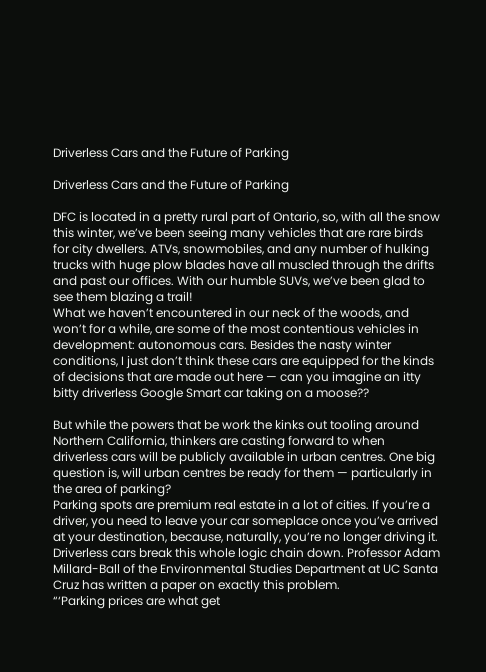Driverless Cars and the Future of Parking

Driverless Cars and the Future of Parking

DFC is located in a pretty rural part of Ontario, so, with all the snow this winter, we’ve been seeing many vehicles that are rare birds for city dwellers. ATVs, snowmobiles, and any number of hulking trucks with huge plow blades have all muscled through the drifts and past our offices. With our humble SUVs, we’ve been glad to see them blazing a trail!
What we haven’t encountered in our neck of the woods, and won’t for a while, are some of the most contentious vehicles in development: autonomous cars. Besides the nasty winter conditions, I just don’t think these cars are equipped for the kinds of decisions that are made out here — can you imagine an itty bitty driverless Google Smart car taking on a moose??

But while the powers that be work the kinks out tooling around Northern California, thinkers are casting forward to when driverless cars will be publicly available in urban centres. One big question is, will urban centres be ready for them — particularly in the area of parking?
Parking spots are premium real estate in a lot of cities. If you’re a driver, you need to leave your car someplace once you’ve arrived at your destination, because, naturally, you’re no longer driving it. Driverless cars break this whole logic chain down. Professor Adam Millard-Ball of the Environmental Studies Department at UC Santa Cruz has written a paper on exactly this problem.
“‘Parking prices are what get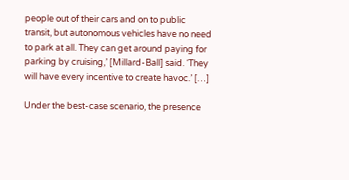people out of their cars and on to public transit, but autonomous vehicles have no need to park at all. They can get around paying for parking by cruising,’ [Millard-Ball] said. ‘They will have every incentive to create havoc.’ […]

Under the best-case scenario, the presence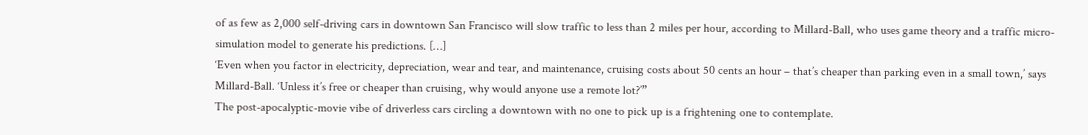of as few as 2,000 self-driving cars in downtown San Francisco will slow traffic to less than 2 miles per hour, according to Millard-Ball, who uses game theory and a traffic micro-simulation model to generate his predictions. […]
‘Even when you factor in electricity, depreciation, wear and tear, and maintenance, cruising costs about 50 cents an hour – that’s cheaper than parking even in a small town,’ says Millard-Ball. ‘Unless it’s free or cheaper than cruising, why would anyone use a remote lot?’”
The post-apocalyptic-movie vibe of driverless cars circling a downtown with no one to pick up is a frightening one to contemplate.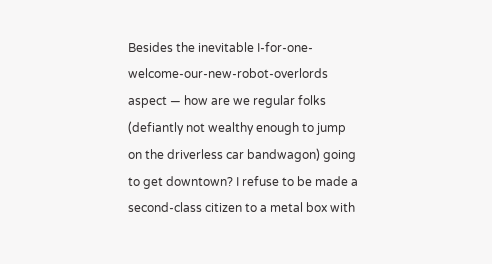Besides the inevitable I-for-one-welcome-our-new-robot-overlords aspect — how are we regular folks (defiantly not wealthy enough to jump on the driverless car bandwagon) going to get downtown? I refuse to be made a second-class citizen to a metal box with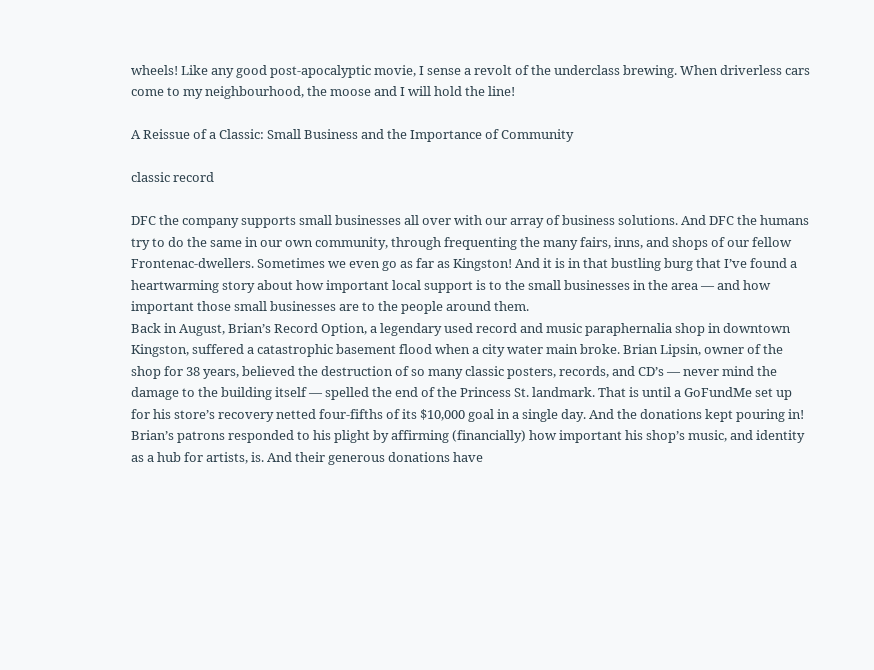wheels! Like any good post-apocalyptic movie, I sense a revolt of the underclass brewing. When driverless cars come to my neighbourhood, the moose and I will hold the line!

A Reissue of a Classic: Small Business and the Importance of Community

classic record

DFC the company supports small businesses all over with our array of business solutions. And DFC the humans try to do the same in our own community, through frequenting the many fairs, inns, and shops of our fellow Frontenac-dwellers. Sometimes we even go as far as Kingston! And it is in that bustling burg that I’ve found a heartwarming story about how important local support is to the small businesses in the area — and how important those small businesses are to the people around them.
Back in August, Brian’s Record Option, a legendary used record and music paraphernalia shop in downtown Kingston, suffered a catastrophic basement flood when a city water main broke. Brian Lipsin, owner of the shop for 38 years, believed the destruction of so many classic posters, records, and CD’s — never mind the damage to the building itself — spelled the end of the Princess St. landmark. That is until a GoFundMe set up for his store’s recovery netted four-fifths of its $10,000 goal in a single day. And the donations kept pouring in! Brian’s patrons responded to his plight by affirming (financially) how important his shop’s music, and identity as a hub for artists, is. And their generous donations have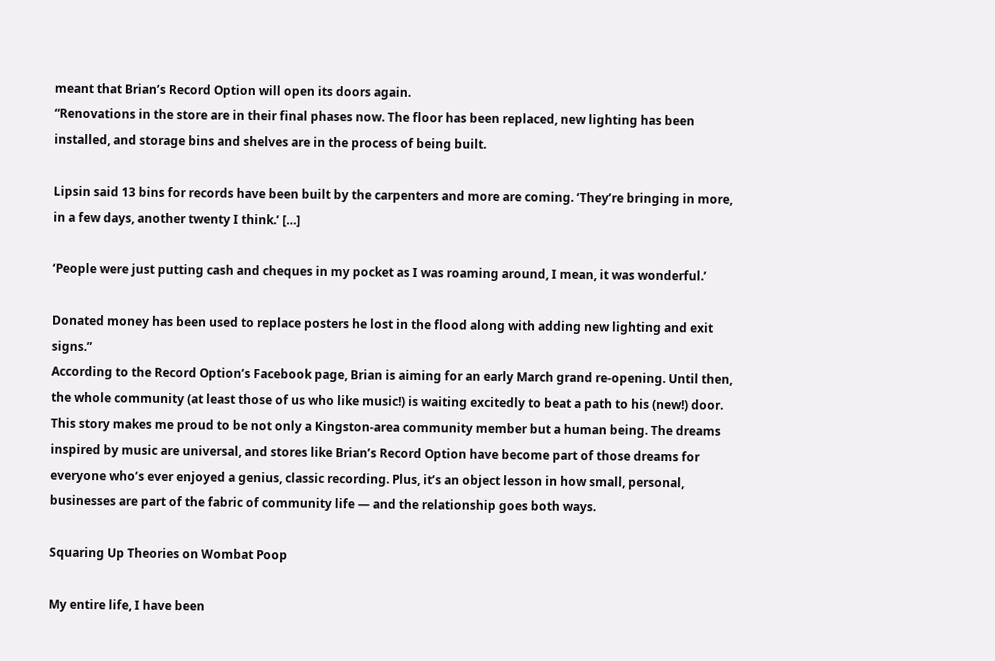meant that Brian’s Record Option will open its doors again.
“Renovations in the store are in their final phases now. The floor has been replaced, new lighting has been installed, and storage bins and shelves are in the process of being built.

Lipsin said 13 bins for records have been built by the carpenters and more are coming. ‘They’re bringing in more, in a few days, another twenty I think.’ […]

‘People were just putting cash and cheques in my pocket as I was roaming around, I mean, it was wonderful.’

Donated money has been used to replace posters he lost in the flood along with adding new lighting and exit signs.”
According to the Record Option’s Facebook page, Brian is aiming for an early March grand re-opening. Until then, the whole community (at least those of us who like music!) is waiting excitedly to beat a path to his (new!) door.
This story makes me proud to be not only a Kingston-area community member but a human being. The dreams inspired by music are universal, and stores like Brian’s Record Option have become part of those dreams for everyone who’s ever enjoyed a genius, classic recording. Plus, it’s an object lesson in how small, personal, businesses are part of the fabric of community life — and the relationship goes both ways.

Squaring Up Theories on Wombat Poop

My entire life, I have been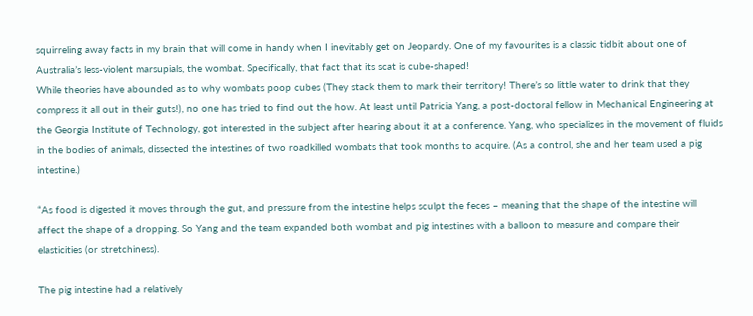squirreling away facts in my brain that will come in handy when I inevitably get on Jeopardy. One of my favourites is a classic tidbit about one of Australia’s less-violent marsupials, the wombat. Specifically, that fact that its scat is cube-shaped!
While theories have abounded as to why wombats poop cubes (They stack them to mark their territory! There’s so little water to drink that they compress it all out in their guts!), no one has tried to find out the how. At least until Patricia Yang, a post-doctoral fellow in Mechanical Engineering at the Georgia Institute of Technology, got interested in the subject after hearing about it at a conference. Yang, who specializes in the movement of fluids in the bodies of animals, dissected the intestines of two roadkilled wombats that took months to acquire. (As a control, she and her team used a pig intestine.)

“As food is digested it moves through the gut, and pressure from the intestine helps sculpt the feces – meaning that the shape of the intestine will affect the shape of a dropping. So Yang and the team expanded both wombat and pig intestines with a balloon to measure and compare their elasticities (or stretchiness).

The pig intestine had a relatively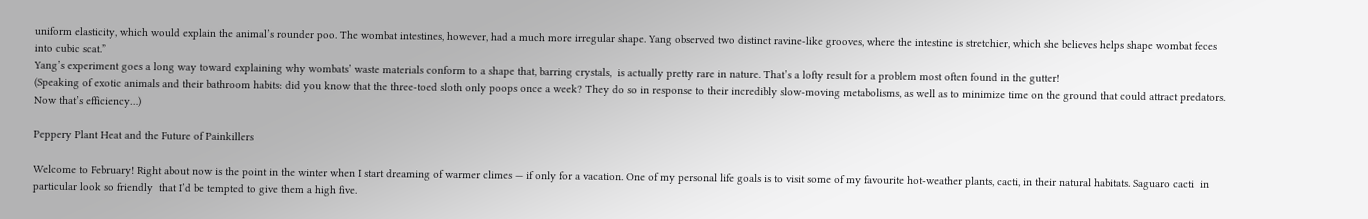uniform elasticity, which would explain the animal’s rounder poo. The wombat intestines, however, had a much more irregular shape. Yang observed two distinct ravine-like grooves, where the intestine is stretchier, which she believes helps shape wombat feces into cubic scat.”
Yang’s experiment goes a long way toward explaining why wombats’ waste materials conform to a shape that, barring crystals,  is actually pretty rare in nature. That’s a lofty result for a problem most often found in the gutter!
(Speaking of exotic animals and their bathroom habits: did you know that the three-toed sloth only poops once a week? They do so in response to their incredibly slow-moving metabolisms, as well as to minimize time on the ground that could attract predators. Now that’s efficiency…)

Peppery Plant Heat and the Future of Painkillers

Welcome to February! Right about now is the point in the winter when I start dreaming of warmer climes — if only for a vacation. One of my personal life goals is to visit some of my favourite hot-weather plants, cacti, in their natural habitats. Saguaro cacti  in particular look so friendly  that I’d be tempted to give them a high five.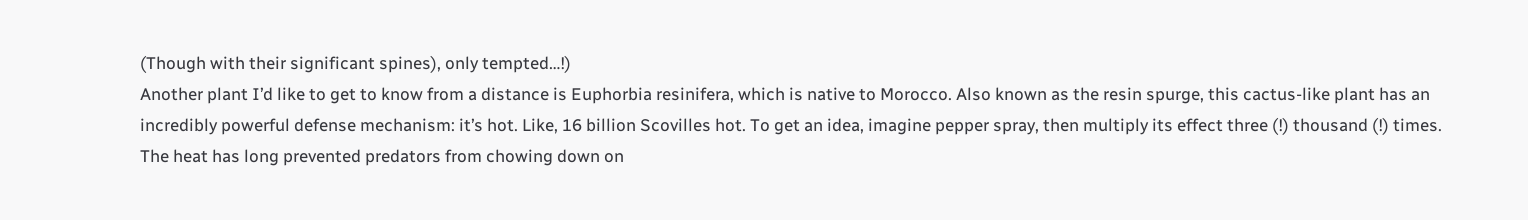(Though with their significant spines), only tempted…!)
Another plant I’d like to get to know from a distance is Euphorbia resinifera, which is native to Morocco. Also known as the resin spurge, this cactus-like plant has an incredibly powerful defense mechanism: it’s hot. Like, 16 billion Scovilles hot. To get an idea, imagine pepper spray, then multiply its effect three (!) thousand (!) times.
The heat has long prevented predators from chowing down on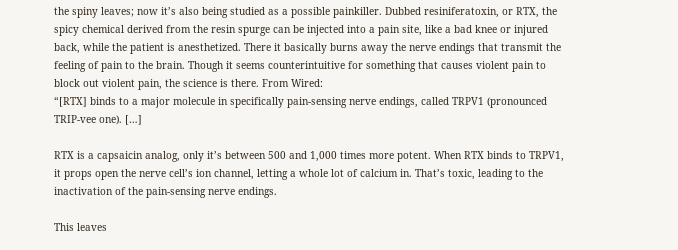the spiny leaves; now it’s also being studied as a possible painkiller. Dubbed resiniferatoxin, or RTX, the spicy chemical derived from the resin spurge can be injected into a pain site, like a bad knee or injured back, while the patient is anesthetized. There it basically burns away the nerve endings that transmit the feeling of pain to the brain. Though it seems counterintuitive for something that causes violent pain to block out violent pain, the science is there. From Wired:
“[RTX] binds to a major molecule in specifically pain-sensing nerve endings, called TRPV1 (pronounced TRIP-vee one). […]

RTX is a capsaicin analog, only it’s between 500 and 1,000 times more potent. When RTX binds to TRPV1, it props open the nerve cell’s ion channel, letting a whole lot of calcium in. That’s toxic, leading to the inactivation of the pain-sensing nerve endings.

This leaves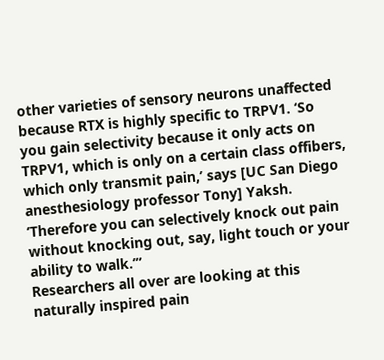other varieties of sensory neurons unaffected because RTX is highly specific to TRPV1. ‘So you gain selectivity because it only acts on TRPV1, which is only on a certain class offibers, which only transmit pain,’ says [UC San Diego anesthesiology professor Tony] Yaksh. ‘Therefore you can selectively knock out pain without knocking out, say, light touch or your ability to walk.’”
Researchers all over are looking at this naturally inspired pain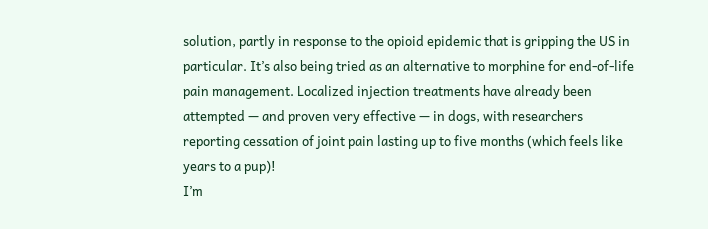solution, partly in response to the opioid epidemic that is gripping the US in particular. It’s also being tried as an alternative to morphine for end-of-life pain management. Localized injection treatments have already been attempted — and proven very effective — in dogs, with researchers reporting cessation of joint pain lasting up to five months (which feels like years to a pup)!
I’m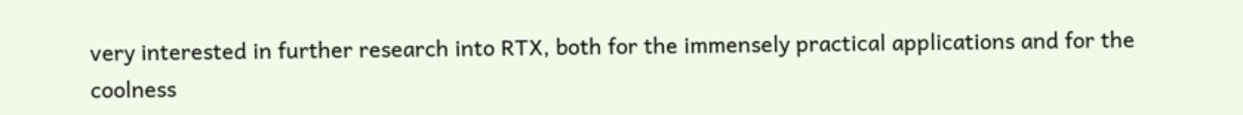very interested in further research into RTX, both for the immensely practical applications and for the coolness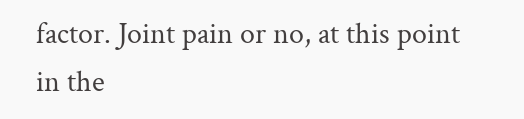factor. Joint pain or no, at this point in the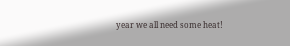year we all need some heat!